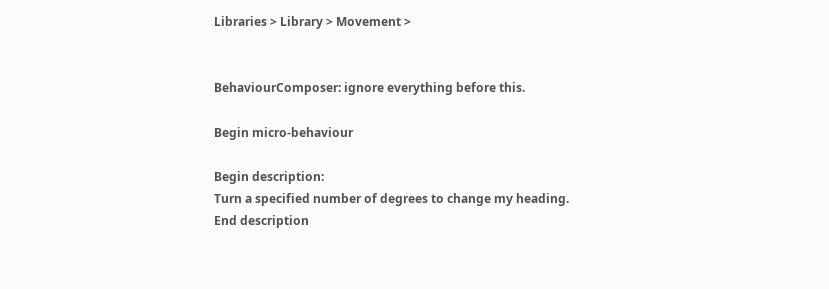Libraries > Library > Movement >


BehaviourComposer: ignore everything before this.

Begin micro-behaviour

Begin description:
Turn a specified number of degrees to change my heading.
End description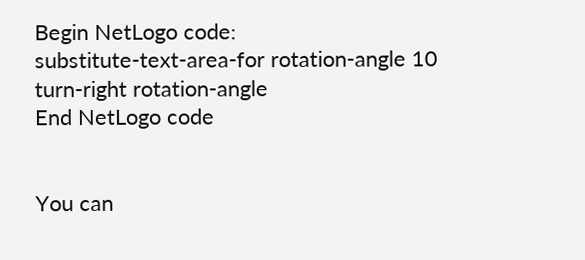Begin NetLogo code:
substitute-text-area-for rotation-angle 10
turn-right rotation-angle
End NetLogo code


You can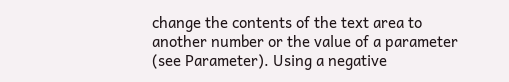change the contents of the text area to another number or the value of a parameter (see Parameter). Using a negative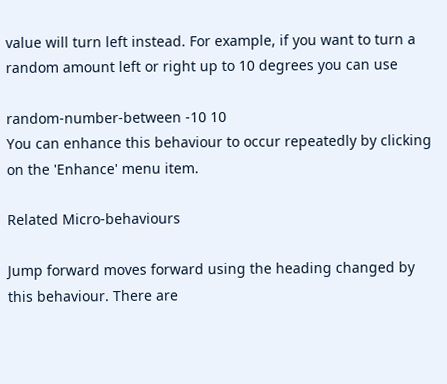value will turn left instead. For example, if you want to turn a random amount left or right up to 10 degrees you can use

random-number-between -10 10
You can enhance this behaviour to occur repeatedly by clicking on the 'Enhance' menu item.

Related Micro-behaviours

Jump forward moves forward using the heading changed by this behaviour. There are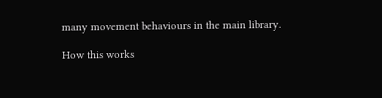many movement behaviours in the main library.

How this works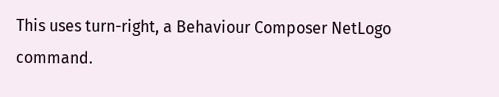This uses turn-right, a Behaviour Composer NetLogo command.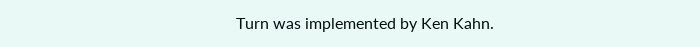Turn was implemented by Ken Kahn.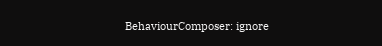BehaviourComposer: ignore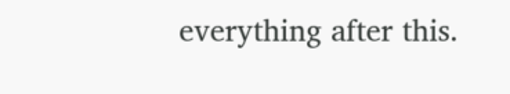everything after this.